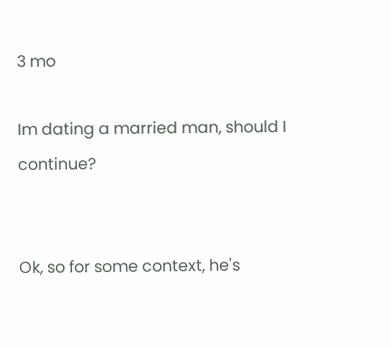3 mo

Im dating a married man, should I continue?


Ok, so for some context, he's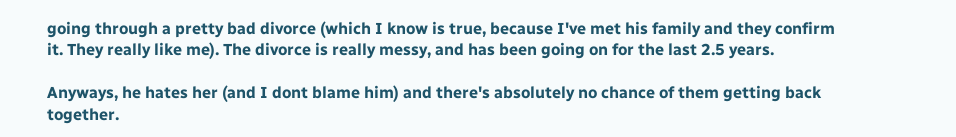going through a pretty bad divorce (which I know is true, because I've met his family and they confirm it. They really like me). The divorce is really messy, and has been going on for the last 2.5 years.

Anyways, he hates her (and I dont blame him) and there's absolutely no chance of them getting back together.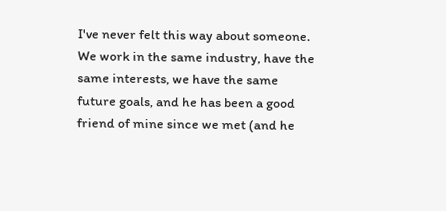I've never felt this way about someone. We work in the same industry, have the same interests, we have the same future goals, and he has been a good friend of mine since we met (and he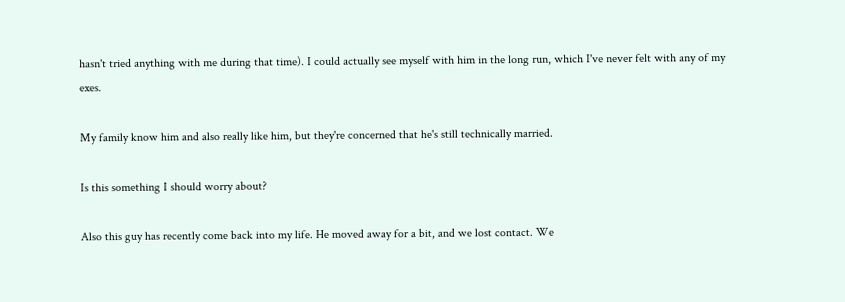hasn't tried anything with me during that time). I could actually see myself with him in the long run, which I've never felt with any of my exes.

My family know him and also really like him, but they're concerned that he's still technically married.

Is this something I should worry about?

Also this guy has recently come back into my life. He moved away for a bit, and we lost contact. We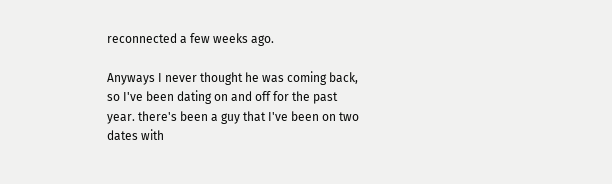reconnected a few weeks ago.

Anyways I never thought he was coming back, so I've been dating on and off for the past year. there's been a guy that I've been on two dates with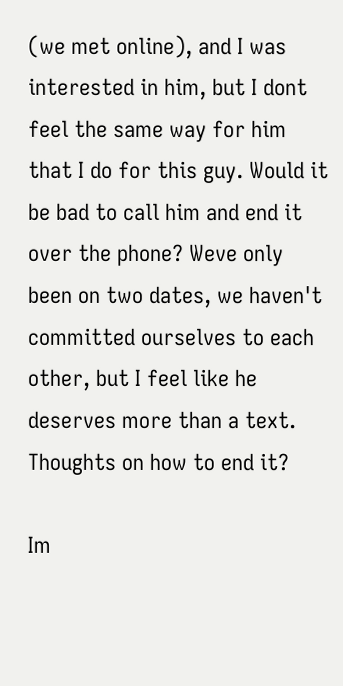(we met online), and I was interested in him, but I dont feel the same way for him that I do for this guy. Would it be bad to call him and end it over the phone? Weve only been on two dates, we haven't committed ourselves to each other, but I feel like he deserves more than a text. Thoughts on how to end it?

Im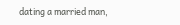dating a married man,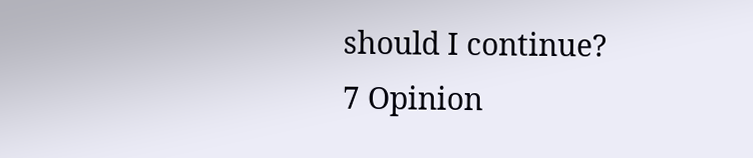should I continue?
7 Opinion